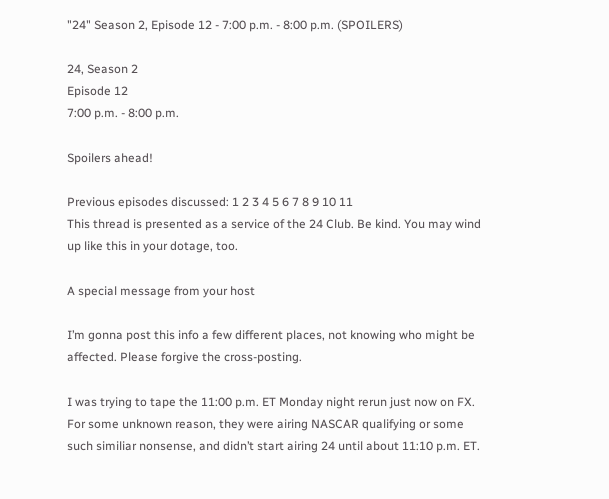"24" Season 2, Episode 12 - 7:00 p.m. - 8:00 p.m. (SPOILERS)

24, Season 2
Episode 12
7:00 p.m. - 8:00 p.m.

Spoilers ahead!

Previous episodes discussed: 1 2 3 4 5 6 7 8 9 10 11
This thread is presented as a service of the 24 Club. Be kind. You may wind up like this in your dotage, too.

A special message from your host

I’m gonna post this info a few different places, not knowing who might be affected. Please forgive the cross-posting.

I was trying to tape the 11:00 p.m. ET Monday night rerun just now on FX. For some unknown reason, they were airing NASCAR qualifying or some such similiar nonsense, and didn’t start airing 24 until about 11:10 p.m. ET.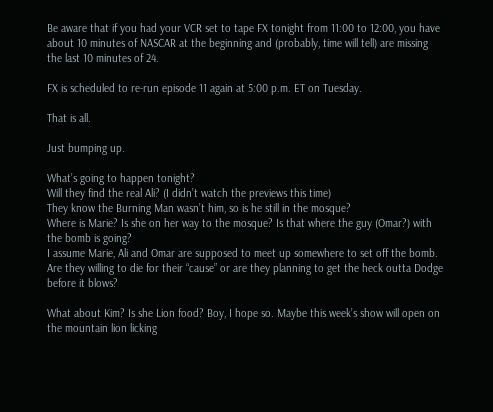Be aware that if you had your VCR set to tape FX tonight from 11:00 to 12:00, you have about 10 minutes of NASCAR at the beginning and (probably, time will tell) are missing the last 10 minutes of 24.

FX is scheduled to re-run episode 11 again at 5:00 p.m. ET on Tuesday.

That is all.

Just bumping up.

What’s going to happen tonight?
Will they find the real Ali? (I didn’t watch the previews this time)
They know the Burning Man wasn’t him, so is he still in the mosque?
Where is Marie? Is she on her way to the mosque? Is that where the guy (Omar?) with the bomb is going?
I assume Marie, Ali and Omar are supposed to meet up somewhere to set off the bomb.
Are they willing to die for their “cause” or are they planning to get the heck outta Dodge before it blows?

What about Kim? Is she Lion food? Boy, I hope so. Maybe this week’s show will open on the mountain lion licking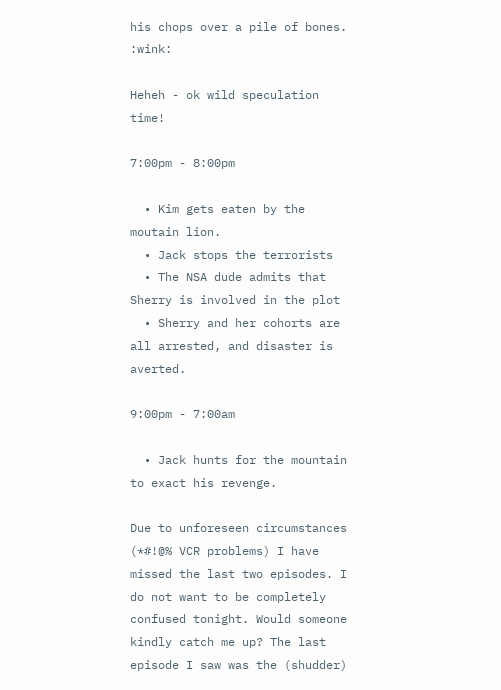his chops over a pile of bones. :wink:

Heheh - ok wild speculation time!

7:00pm - 8:00pm

  • Kim gets eaten by the moutain lion.
  • Jack stops the terrorists
  • The NSA dude admits that Sherry is involved in the plot
  • Sherry and her cohorts are all arrested, and disaster is averted.

9:00pm - 7:00am

  • Jack hunts for the mountain to exact his revenge.

Due to unforeseen circumstances (*#!@% VCR problems) I have missed the last two episodes. I do not want to be completely confused tonight. Would someone kindly catch me up? The last episode I saw was the (shudder)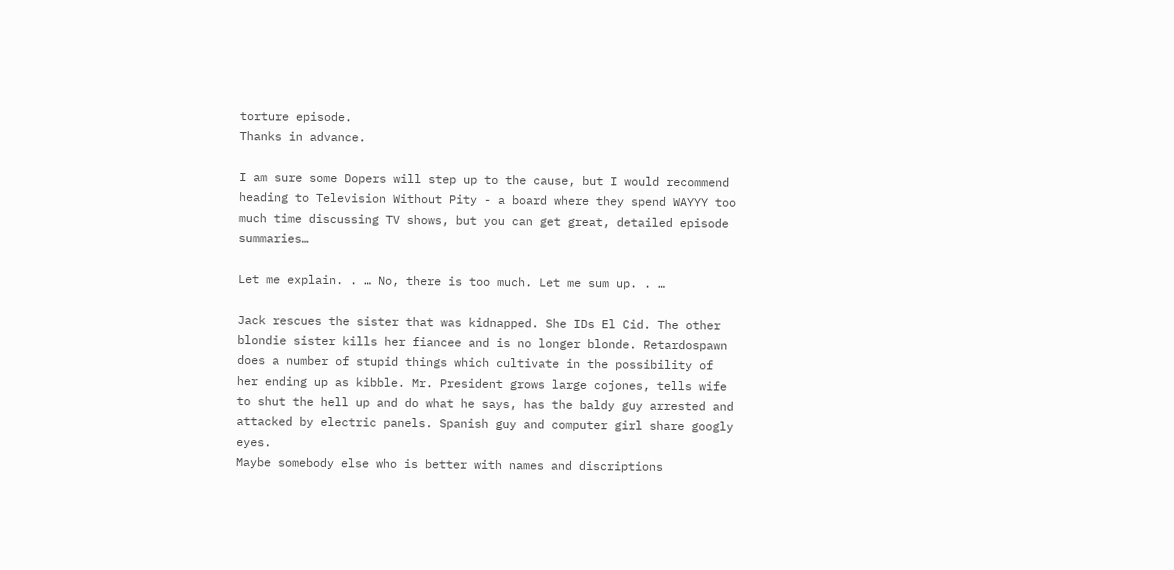torture episode.
Thanks in advance.

I am sure some Dopers will step up to the cause, but I would recommend heading to Television Without Pity - a board where they spend WAYYY too much time discussing TV shows, but you can get great, detailed episode summaries…

Let me explain. . … No, there is too much. Let me sum up. . …

Jack rescues the sister that was kidnapped. She IDs El Cid. The other blondie sister kills her fiancee and is no longer blonde. Retardospawn does a number of stupid things which cultivate in the possibility of her ending up as kibble. Mr. President grows large cojones, tells wife to shut the hell up and do what he says, has the baldy guy arrested and attacked by electric panels. Spanish guy and computer girl share googly eyes.
Maybe somebody else who is better with names and discriptions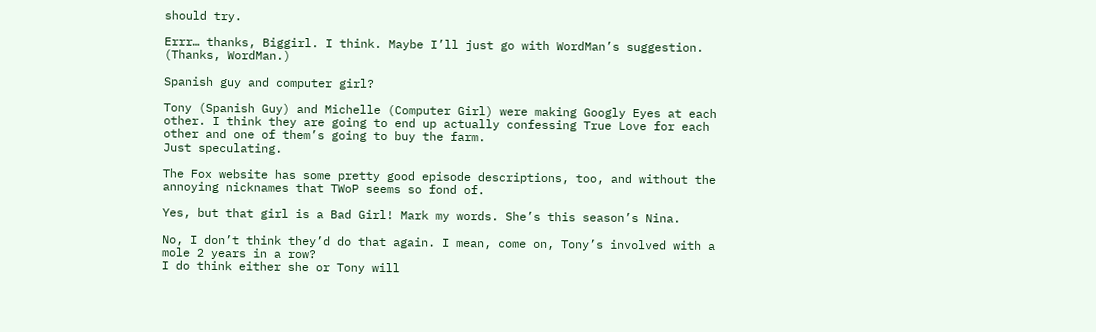should try.

Errr… thanks, Biggirl. I think. Maybe I’ll just go with WordMan’s suggestion. (Thanks, WordMan.)

Spanish guy and computer girl?

Tony (Spanish Guy) and Michelle (Computer Girl) were making Googly Eyes at each other. I think they are going to end up actually confessing True Love for each other and one of them’s going to buy the farm.
Just speculating.

The Fox website has some pretty good episode descriptions, too, and without the annoying nicknames that TWoP seems so fond of.

Yes, but that girl is a Bad Girl! Mark my words. She’s this season’s Nina.

No, I don’t think they’d do that again. I mean, come on, Tony’s involved with a mole 2 years in a row?
I do think either she or Tony will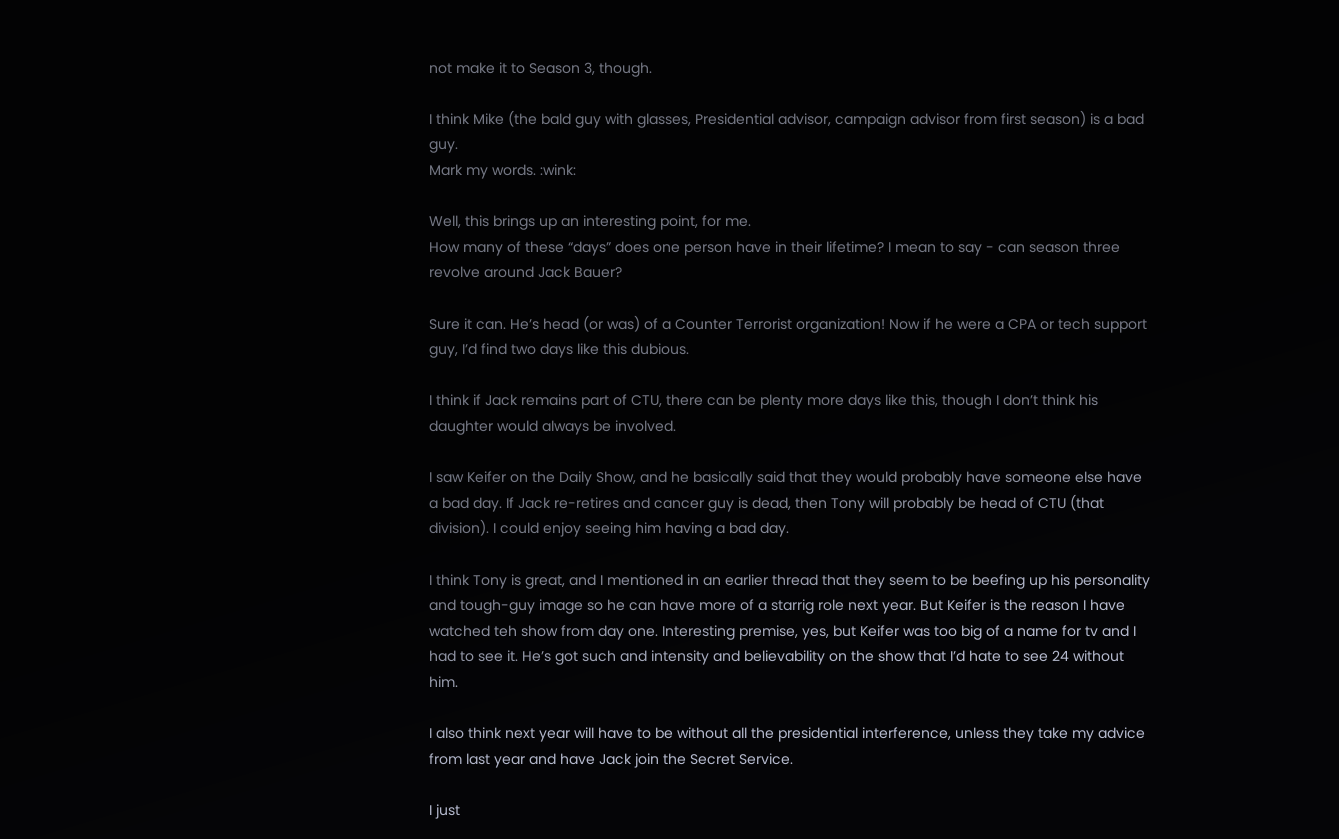not make it to Season 3, though.

I think Mike (the bald guy with glasses, Presidential advisor, campaign advisor from first season) is a bad guy.
Mark my words. :wink:

Well, this brings up an interesting point, for me.
How many of these “days” does one person have in their lifetime? I mean to say - can season three revolve around Jack Bauer?

Sure it can. He’s head (or was) of a Counter Terrorist organization! Now if he were a CPA or tech support guy, I’d find two days like this dubious.

I think if Jack remains part of CTU, there can be plenty more days like this, though I don’t think his daughter would always be involved.

I saw Keifer on the Daily Show, and he basically said that they would probably have someone else have a bad day. If Jack re-retires and cancer guy is dead, then Tony will probably be head of CTU (that division). I could enjoy seeing him having a bad day.

I think Tony is great, and I mentioned in an earlier thread that they seem to be beefing up his personality and tough-guy image so he can have more of a starrig role next year. But Keifer is the reason I have watched teh show from day one. Interesting premise, yes, but Keifer was too big of a name for tv and I had to see it. He’s got such and intensity and believability on the show that I’d hate to see 24 without him.

I also think next year will have to be without all the presidential interference, unless they take my advice from last year and have Jack join the Secret Service.

I just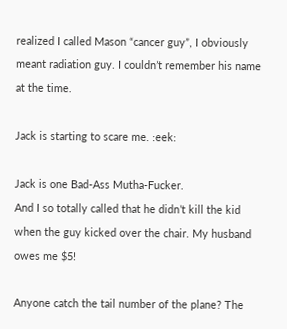realized I called Mason “cancer guy”, I obviously meant radiation guy. I couldn’t remember his name at the time.

Jack is starting to scare me. :eek:

Jack is one Bad-Ass Mutha-Fucker.
And I so totally called that he didn’t kill the kid when the guy kicked over the chair. My husband owes me $5!

Anyone catch the tail number of the plane? The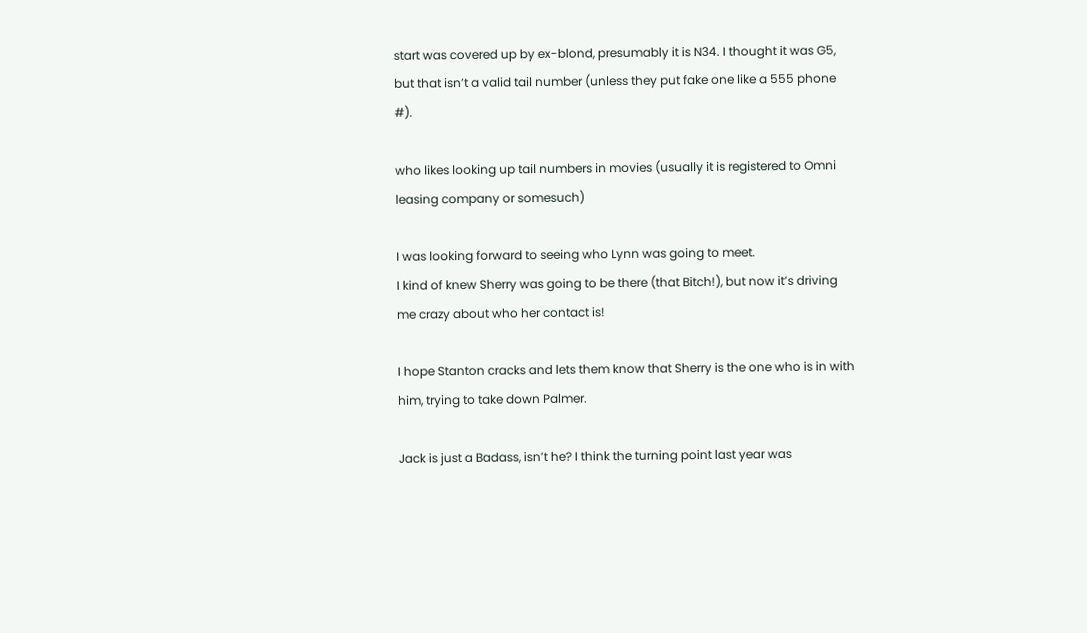start was covered up by ex-blond, presumably it is N34. I thought it was G5, but that isn’t a valid tail number (unless they put fake one like a 555 phone #).

who likes looking up tail numbers in movies (usually it is registered to Omni leasing company or somesuch)

I was looking forward to seeing who Lynn was going to meet.
I kind of knew Sherry was going to be there (that Bitch!), but now it’s driving me crazy about who her contact is!

I hope Stanton cracks and lets them know that Sherry is the one who is in with him, trying to take down Palmer.

Jack is just a Badass, isn’t he? I think the turning point last year was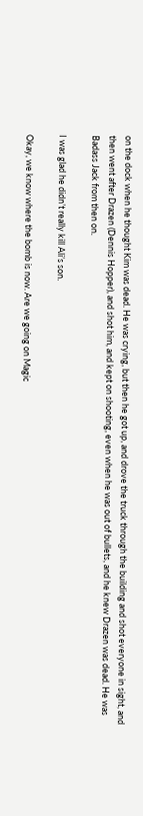on the dock when he thought Kim was dead. He was crying, but then he got up, and drove the truck through the building and shot everyone in sight, and then went after Drazen (Dennis Hopper), and shot him, and kept on shooting, even when he was out of bullets, and he knew Drazen was dead. He was Badass Jack from then on.

I was glad he didn’t really kill Ali’s son.

Okay, we know where the bomb is now. Are we going on Magic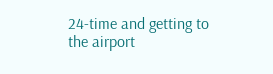24-time and getting to the airport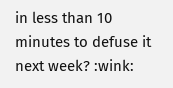in less than 10 minutes to defuse it next week? :wink: